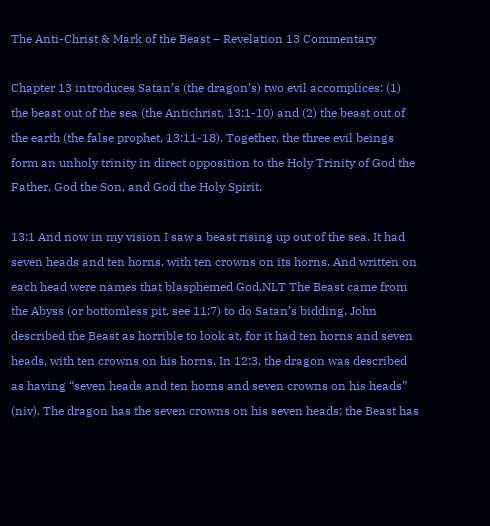The Anti-Christ & Mark of the Beast – Revelation 13 Commentary

Chapter 13 introduces Satan’s (the dragon’s) two evil accomplices: (1) the beast out of the sea (the Antichrist, 13:1-10) and (2) the beast out of the earth (the false prophet, 13:11-18). Together, the three evil beings form an unholy trinity in direct opposition to the Holy Trinity of God the Father, God the Son, and God the Holy Spirit.

13:1 And now in my vision I saw a beast rising up out of the sea. It had seven heads and ten horns, with ten crowns on its horns. And written on each head were names that blasphemed God.NLT The Beast came from the Abyss (or bottomless pit, see 11:7) to do Satan’s bidding. John described the Beast as horrible to look at, for it had ten horns and seven heads, with ten crowns on his horns. In 12:3, the dragon was described as having “seven heads and ten horns and seven crowns on his heads” (niv). The dragon has the seven crowns on his seven heads; the Beast has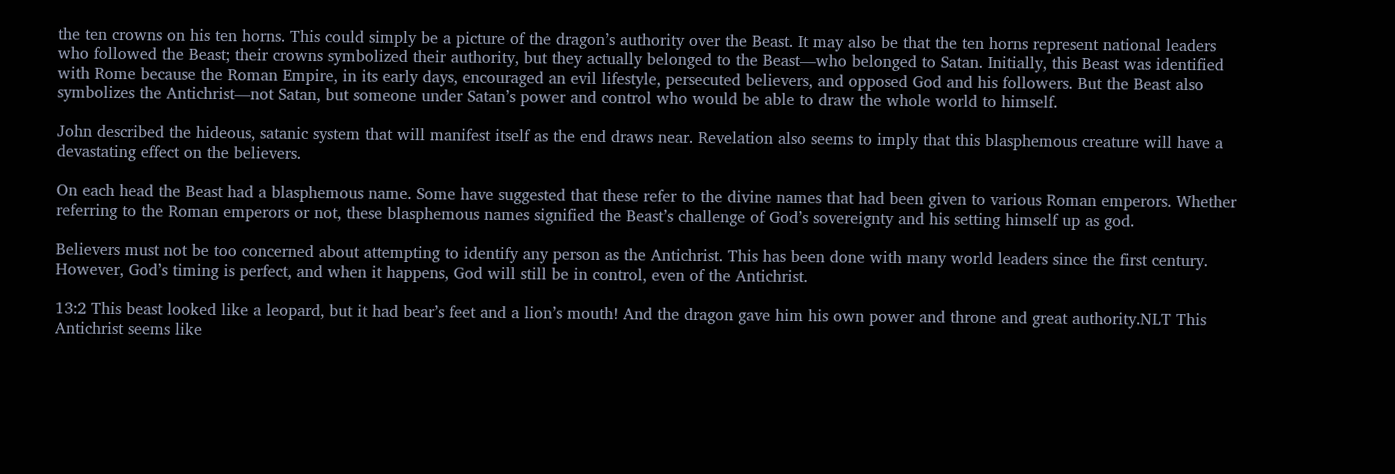the ten crowns on his ten horns. This could simply be a picture of the dragon’s authority over the Beast. It may also be that the ten horns represent national leaders who followed the Beast; their crowns symbolized their authority, but they actually belonged to the Beast—who belonged to Satan. Initially, this Beast was identified with Rome because the Roman Empire, in its early days, encouraged an evil lifestyle, persecuted believers, and opposed God and his followers. But the Beast also symbolizes the Antichrist—not Satan, but someone under Satan’s power and control who would be able to draw the whole world to himself.

John described the hideous, satanic system that will manifest itself as the end draws near. Revelation also seems to imply that this blasphemous creature will have a devastating effect on the believers.

On each head the Beast had a blasphemous name. Some have suggested that these refer to the divine names that had been given to various Roman emperors. Whether referring to the Roman emperors or not, these blasphemous names signified the Beast’s challenge of God’s sovereignty and his setting himself up as god.

Believers must not be too concerned about attempting to identify any person as the Antichrist. This has been done with many world leaders since the first century. However, God’s timing is perfect, and when it happens, God will still be in control, even of the Antichrist.

13:2 This beast looked like a leopard, but it had bear’s feet and a lion’s mouth! And the dragon gave him his own power and throne and great authority.NLT This Antichrist seems like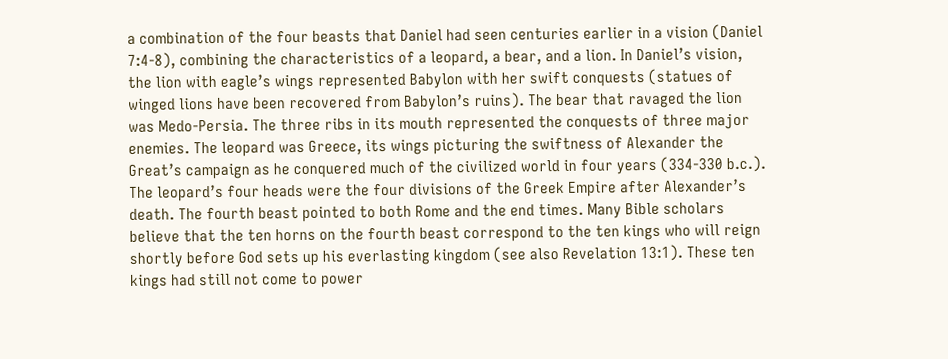a combination of the four beasts that Daniel had seen centuries earlier in a vision (Daniel 7:4-8), combining the characteristics of a leopard, a bear, and a lion. In Daniel’s vision, the lion with eagle’s wings represented Babylon with her swift conquests (statues of winged lions have been recovered from Babylon’s ruins). The bear that ravaged the lion was Medo-Persia. The three ribs in its mouth represented the conquests of three major enemies. The leopard was Greece, its wings picturing the swiftness of Alexander the Great’s campaign as he conquered much of the civilized world in four years (334-330 b.c.). The leopard’s four heads were the four divisions of the Greek Empire after Alexander’s death. The fourth beast pointed to both Rome and the end times. Many Bible scholars believe that the ten horns on the fourth beast correspond to the ten kings who will reign shortly before God sets up his everlasting kingdom (see also Revelation 13:1). These ten kings had still not come to power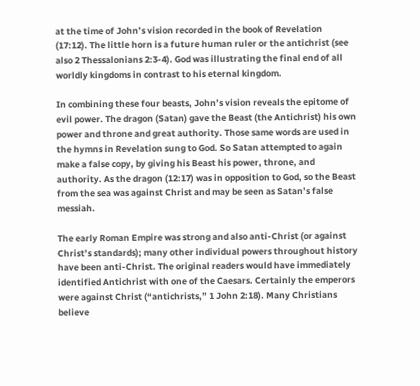at the time of John’s vision recorded in the book of Revelation (17:12). The little horn is a future human ruler or the antichrist (see also 2 Thessalonians 2:3-4). God was illustrating the final end of all worldly kingdoms in contrast to his eternal kingdom.

In combining these four beasts, John’s vision reveals the epitome of evil power. The dragon (Satan) gave the Beast (the Antichrist) his own power and throne and great authority. Those same words are used in the hymns in Revelation sung to God. So Satan attempted to again make a false copy, by giving his Beast his power, throne, and authority. As the dragon (12:17) was in opposition to God, so the Beast from the sea was against Christ and may be seen as Satan’s false messiah.

The early Roman Empire was strong and also anti-Christ (or against Christ’s standards); many other individual powers throughout history have been anti-Christ. The original readers would have immediately identified Antichrist with one of the Caesars. Certainly the emperors were against Christ (“antichrists,” 1 John 2:18). Many Christians believe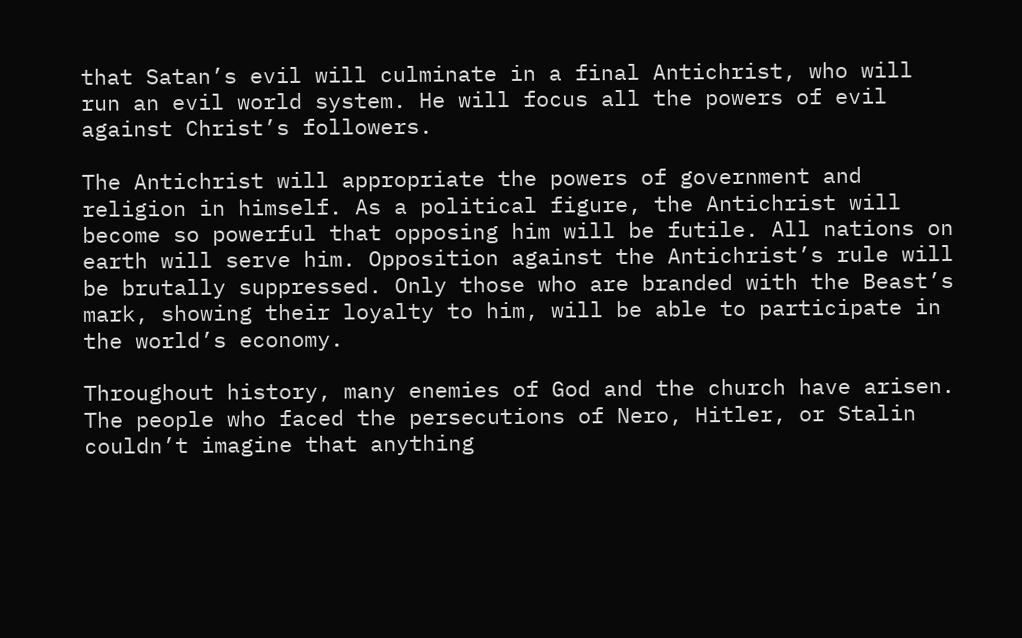that Satan’s evil will culminate in a final Antichrist, who will run an evil world system. He will focus all the powers of evil against Christ’s followers.

The Antichrist will appropriate the powers of government and religion in himself. As a political figure, the Antichrist will become so powerful that opposing him will be futile. All nations on earth will serve him. Opposition against the Antichrist’s rule will be brutally suppressed. Only those who are branded with the Beast’s mark, showing their loyalty to him, will be able to participate in the world’s economy.

Throughout history, many enemies of God and the church have arisen. The people who faced the persecutions of Nero, Hitler, or Stalin couldn’t imagine that anything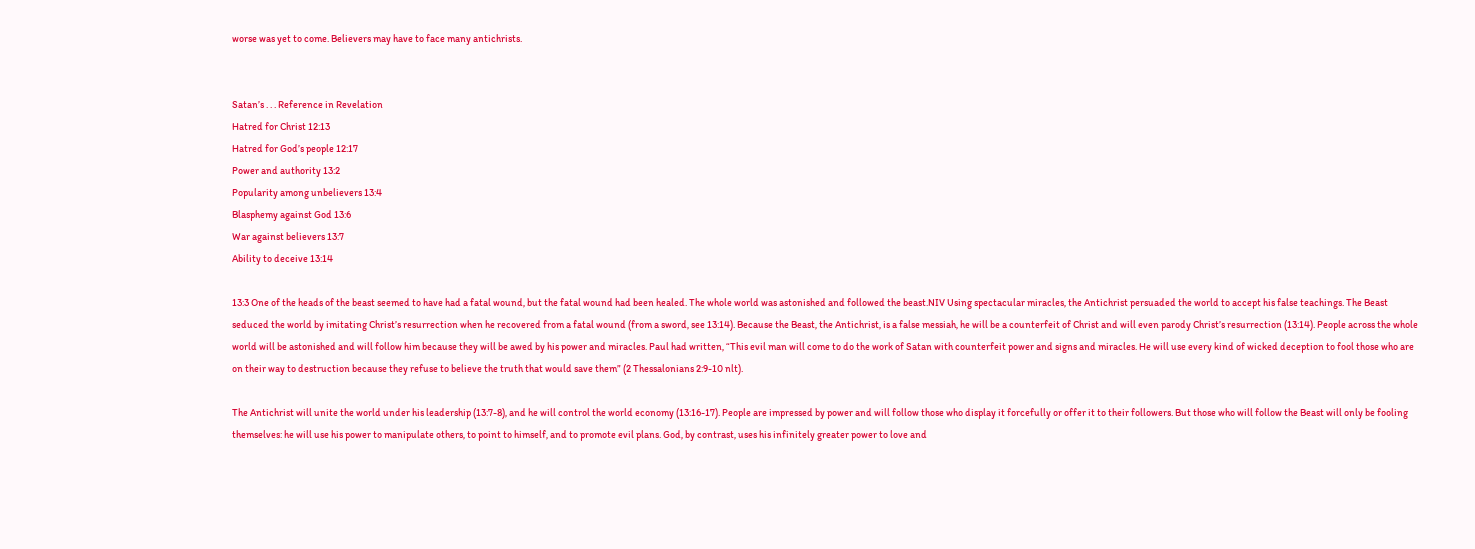worse was yet to come. Believers may have to face many antichrists.


Satan’s . . . Reference in Revelation
Hatred for Christ 12:13
Hatred for God’s people 12:17
Power and authority 13:2
Popularity among unbelievers 13:4
Blasphemy against God 13:6
War against believers 13:7
Ability to deceive 13:14

13:3 One of the heads of the beast seemed to have had a fatal wound, but the fatal wound had been healed. The whole world was astonished and followed the beast.NIV Using spectacular miracles, the Antichrist persuaded the world to accept his false teachings. The Beast seduced the world by imitating Christ’s resurrection when he recovered from a fatal wound (from a sword, see 13:14). Because the Beast, the Antichrist, is a false messiah, he will be a counterfeit of Christ and will even parody Christ’s resurrection (13:14). People across the whole world will be astonished and will follow him because they will be awed by his power and miracles. Paul had written, “This evil man will come to do the work of Satan with counterfeit power and signs and miracles. He will use every kind of wicked deception to fool those who are on their way to destruction because they refuse to believe the truth that would save them” (2 Thessalonians 2:9-10 nlt).

The Antichrist will unite the world under his leadership (13:7-8), and he will control the world economy (13:16-17). People are impressed by power and will follow those who display it forcefully or offer it to their followers. But those who will follow the Beast will only be fooling themselves: he will use his power to manipulate others, to point to himself, and to promote evil plans. God, by contrast, uses his infinitely greater power to love and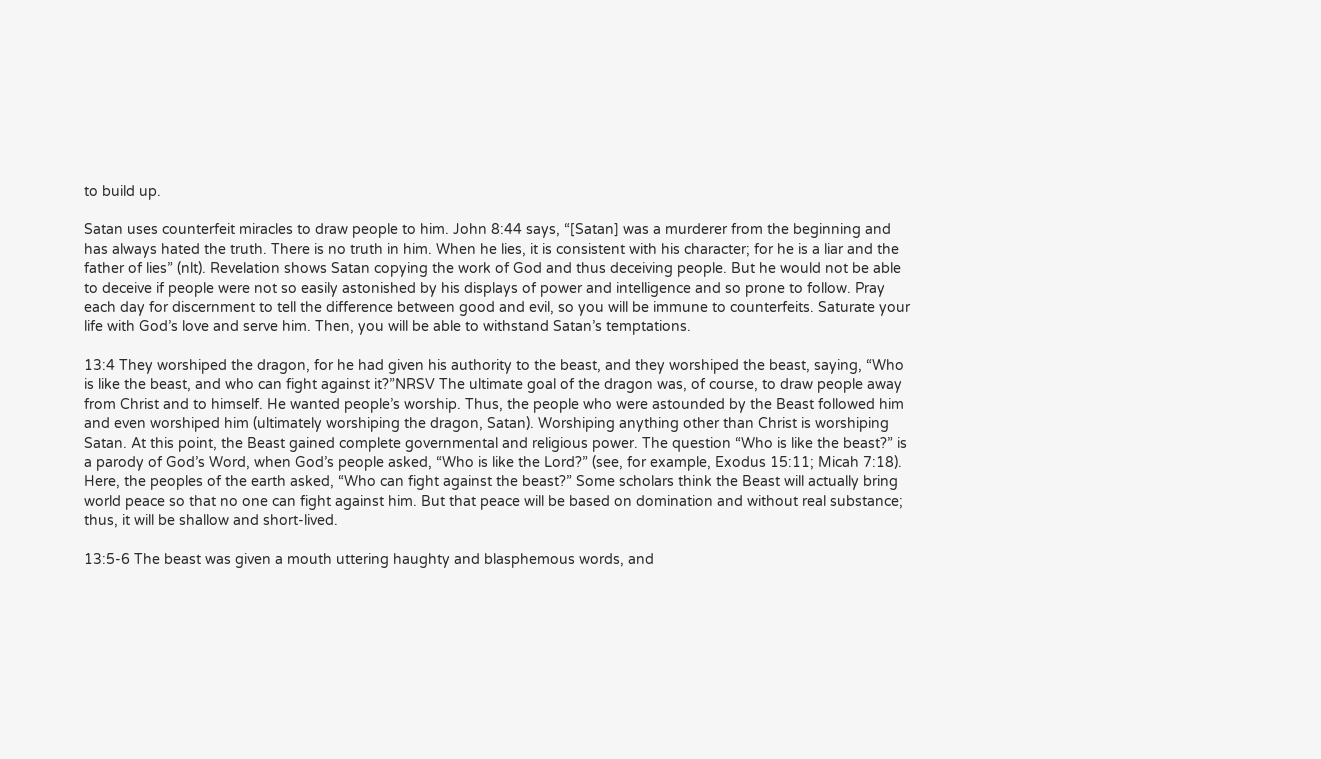to build up.

Satan uses counterfeit miracles to draw people to him. John 8:44 says, “[Satan] was a murderer from the beginning and has always hated the truth. There is no truth in him. When he lies, it is consistent with his character; for he is a liar and the father of lies” (nlt). Revelation shows Satan copying the work of God and thus deceiving people. But he would not be able to deceive if people were not so easily astonished by his displays of power and intelligence and so prone to follow. Pray each day for discernment to tell the difference between good and evil, so you will be immune to counterfeits. Saturate your life with God’s love and serve him. Then, you will be able to withstand Satan’s temptations.

13:4 They worshiped the dragon, for he had given his authority to the beast, and they worshiped the beast, saying, “Who is like the beast, and who can fight against it?”NRSV The ultimate goal of the dragon was, of course, to draw people away from Christ and to himself. He wanted people’s worship. Thus, the people who were astounded by the Beast followed him and even worshiped him (ultimately worshiping the dragon, Satan). Worshiping anything other than Christ is worshiping Satan. At this point, the Beast gained complete governmental and religious power. The question “Who is like the beast?” is a parody of God’s Word, when God’s people asked, “Who is like the Lord?” (see, for example, Exodus 15:11; Micah 7:18). Here, the peoples of the earth asked, “Who can fight against the beast?” Some scholars think the Beast will actually bring world peace so that no one can fight against him. But that peace will be based on domination and without real substance; thus, it will be shallow and short-lived.

13:5-6 The beast was given a mouth uttering haughty and blasphemous words, and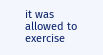it was allowed to exercise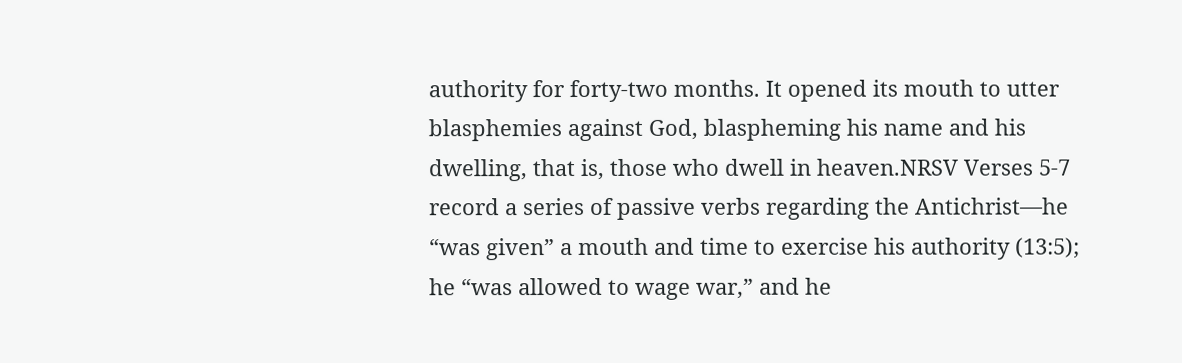authority for forty-two months. It opened its mouth to utter blasphemies against God, blaspheming his name and his dwelling, that is, those who dwell in heaven.NRSV Verses 5-7 record a series of passive verbs regarding the Antichrist—he “was given” a mouth and time to exercise his authority (13:5); he “was allowed to wage war,” and he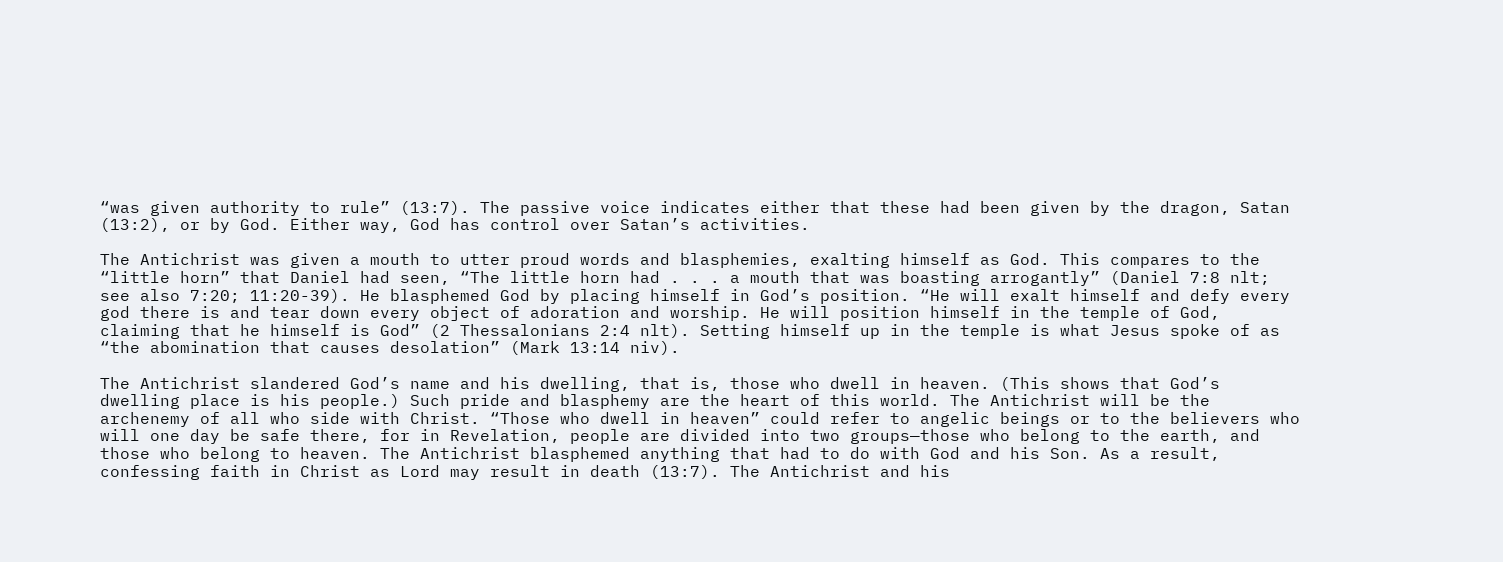“was given authority to rule” (13:7). The passive voice indicates either that these had been given by the dragon, Satan (13:2), or by God. Either way, God has control over Satan’s activities.

The Antichrist was given a mouth to utter proud words and blasphemies, exalting himself as God. This compares to the “little horn” that Daniel had seen, “The little horn had . . . a mouth that was boasting arrogantly” (Daniel 7:8 nlt; see also 7:20; 11:20-39). He blasphemed God by placing himself in God’s position. “He will exalt himself and defy every god there is and tear down every object of adoration and worship. He will position himself in the temple of God, claiming that he himself is God” (2 Thessalonians 2:4 nlt). Setting himself up in the temple is what Jesus spoke of as “the abomination that causes desolation” (Mark 13:14 niv).

The Antichrist slandered God’s name and his dwelling, that is, those who dwell in heaven. (This shows that God’s dwelling place is his people.) Such pride and blasphemy are the heart of this world. The Antichrist will be the archenemy of all who side with Christ. “Those who dwell in heaven” could refer to angelic beings or to the believers who will one day be safe there, for in Revelation, people are divided into two groups—those who belong to the earth, and those who belong to heaven. The Antichrist blasphemed anything that had to do with God and his Son. As a result, confessing faith in Christ as Lord may result in death (13:7). The Antichrist and his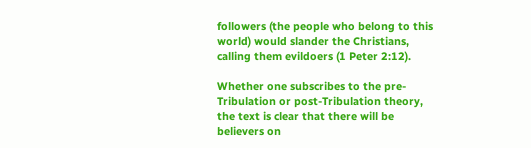followers (the people who belong to this world) would slander the Christians, calling them evildoers (1 Peter 2:12).

Whether one subscribes to the pre-Tribulation or post-Tribulation theory, the text is clear that there will be believers on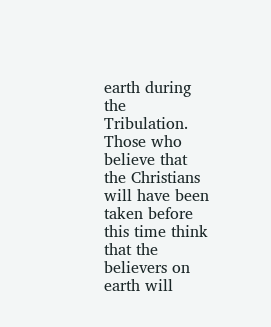earth during the Tribulation. Those who believe that the Christians will have been taken before this time think that the believers on earth will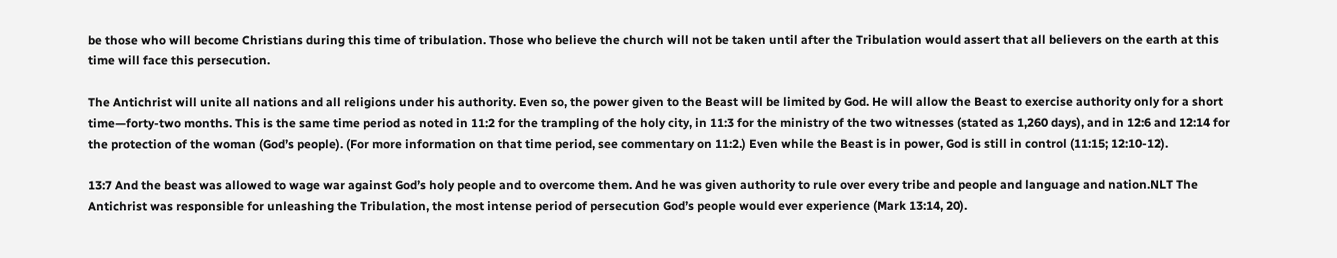be those who will become Christians during this time of tribulation. Those who believe the church will not be taken until after the Tribulation would assert that all believers on the earth at this time will face this persecution.

The Antichrist will unite all nations and all religions under his authority. Even so, the power given to the Beast will be limited by God. He will allow the Beast to exercise authority only for a short time—forty-two months. This is the same time period as noted in 11:2 for the trampling of the holy city, in 11:3 for the ministry of the two witnesses (stated as 1,260 days), and in 12:6 and 12:14 for the protection of the woman (God’s people). (For more information on that time period, see commentary on 11:2.) Even while the Beast is in power, God is still in control (11:15; 12:10-12).

13:7 And the beast was allowed to wage war against God’s holy people and to overcome them. And he was given authority to rule over every tribe and people and language and nation.NLT The Antichrist was responsible for unleashing the Tribulation, the most intense period of persecution God’s people would ever experience (Mark 13:14, 20).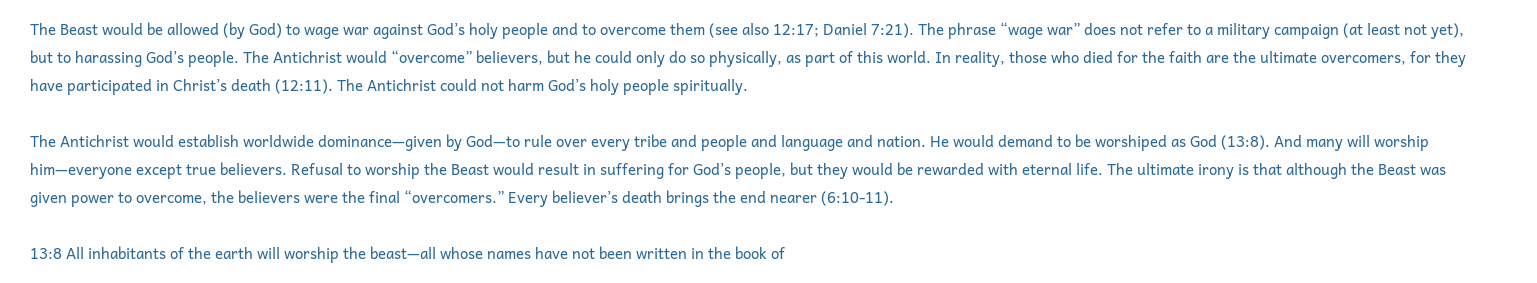The Beast would be allowed (by God) to wage war against God’s holy people and to overcome them (see also 12:17; Daniel 7:21). The phrase “wage war” does not refer to a military campaign (at least not yet), but to harassing God’s people. The Antichrist would “overcome” believers, but he could only do so physically, as part of this world. In reality, those who died for the faith are the ultimate overcomers, for they have participated in Christ’s death (12:11). The Antichrist could not harm God’s holy people spiritually.

The Antichrist would establish worldwide dominance—given by God—to rule over every tribe and people and language and nation. He would demand to be worshiped as God (13:8). And many will worship him—everyone except true believers. Refusal to worship the Beast would result in suffering for God’s people, but they would be rewarded with eternal life. The ultimate irony is that although the Beast was given power to overcome, the believers were the final “overcomers.” Every believer’s death brings the end nearer (6:10-11).

13:8 All inhabitants of the earth will worship the beast—all whose names have not been written in the book of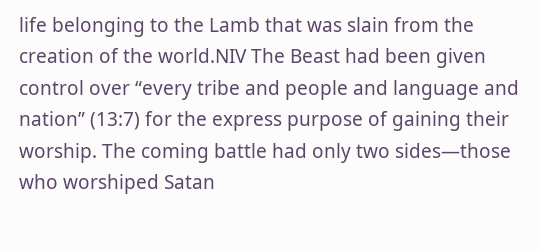life belonging to the Lamb that was slain from the creation of the world.NIV The Beast had been given control over “every tribe and people and language and nation” (13:7) for the express purpose of gaining their worship. The coming battle had only two sides—those who worshiped Satan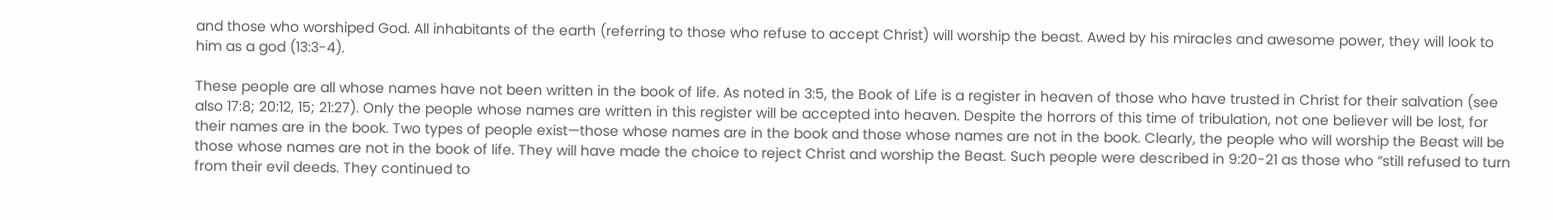and those who worshiped God. All inhabitants of the earth (referring to those who refuse to accept Christ) will worship the beast. Awed by his miracles and awesome power, they will look to him as a god (13:3-4).

These people are all whose names have not been written in the book of life. As noted in 3:5, the Book of Life is a register in heaven of those who have trusted in Christ for their salvation (see also 17:8; 20:12, 15; 21:27). Only the people whose names are written in this register will be accepted into heaven. Despite the horrors of this time of tribulation, not one believer will be lost, for their names are in the book. Two types of people exist—those whose names are in the book and those whose names are not in the book. Clearly, the people who will worship the Beast will be those whose names are not in the book of life. They will have made the choice to reject Christ and worship the Beast. Such people were described in 9:20-21 as those who “still refused to turn from their evil deeds. They continued to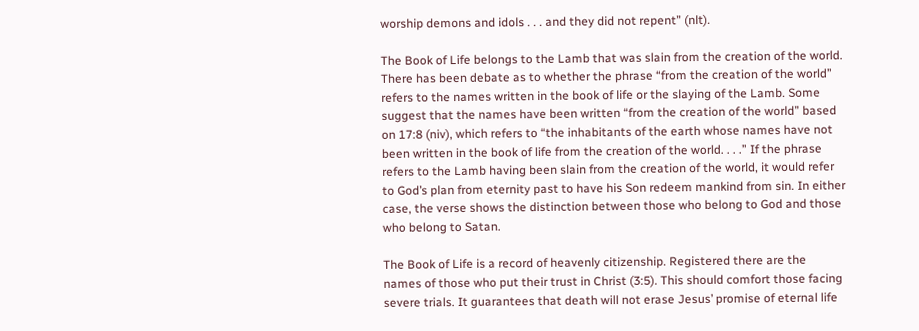worship demons and idols . . . and they did not repent” (nlt).

The Book of Life belongs to the Lamb that was slain from the creation of the world. There has been debate as to whether the phrase “from the creation of the world” refers to the names written in the book of life or the slaying of the Lamb. Some suggest that the names have been written “from the creation of the world” based on 17:8 (niv), which refers to “the inhabitants of the earth whose names have not been written in the book of life from the creation of the world. . . .” If the phrase refers to the Lamb having been slain from the creation of the world, it would refer to God’s plan from eternity past to have his Son redeem mankind from sin. In either case, the verse shows the distinction between those who belong to God and those who belong to Satan.

The Book of Life is a record of heavenly citizenship. Registered there are the names of those who put their trust in Christ (3:5). This should comfort those facing severe trials. It guarantees that death will not erase Jesus’ promise of eternal life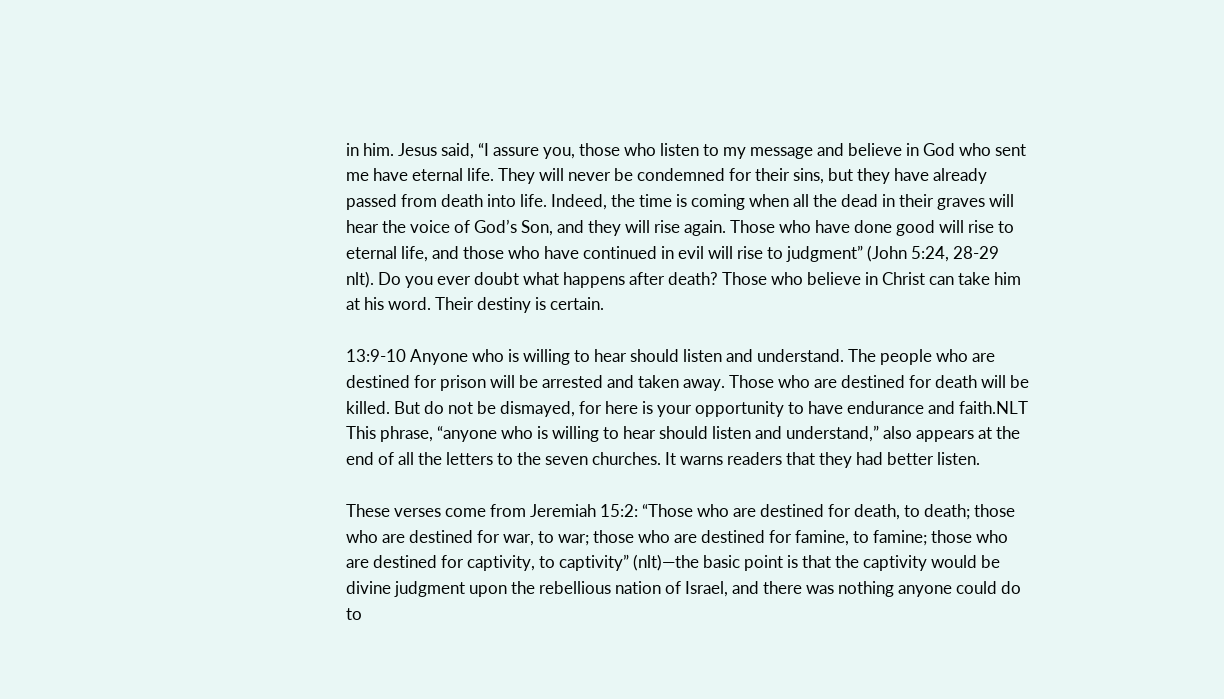in him. Jesus said, “I assure you, those who listen to my message and believe in God who sent me have eternal life. They will never be condemned for their sins, but they have already passed from death into life. Indeed, the time is coming when all the dead in their graves will hear the voice of God’s Son, and they will rise again. Those who have done good will rise to eternal life, and those who have continued in evil will rise to judgment” (John 5:24, 28-29 nlt). Do you ever doubt what happens after death? Those who believe in Christ can take him at his word. Their destiny is certain.

13:9-10 Anyone who is willing to hear should listen and understand. The people who are destined for prison will be arrested and taken away. Those who are destined for death will be killed. But do not be dismayed, for here is your opportunity to have endurance and faith.NLT This phrase, “anyone who is willing to hear should listen and understand,” also appears at the end of all the letters to the seven churches. It warns readers that they had better listen.

These verses come from Jeremiah 15:2: “Those who are destined for death, to death; those who are destined for war, to war; those who are destined for famine, to famine; those who are destined for captivity, to captivity” (nlt)—the basic point is that the captivity would be divine judgment upon the rebellious nation of Israel, and there was nothing anyone could do to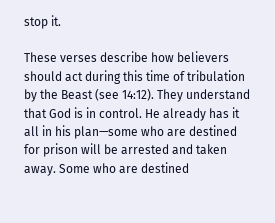stop it.

These verses describe how believers should act during this time of tribulation by the Beast (see 14:12). They understand that God is in control. He already has it all in his plan—some who are destined for prison will be arrested and taken away. Some who are destined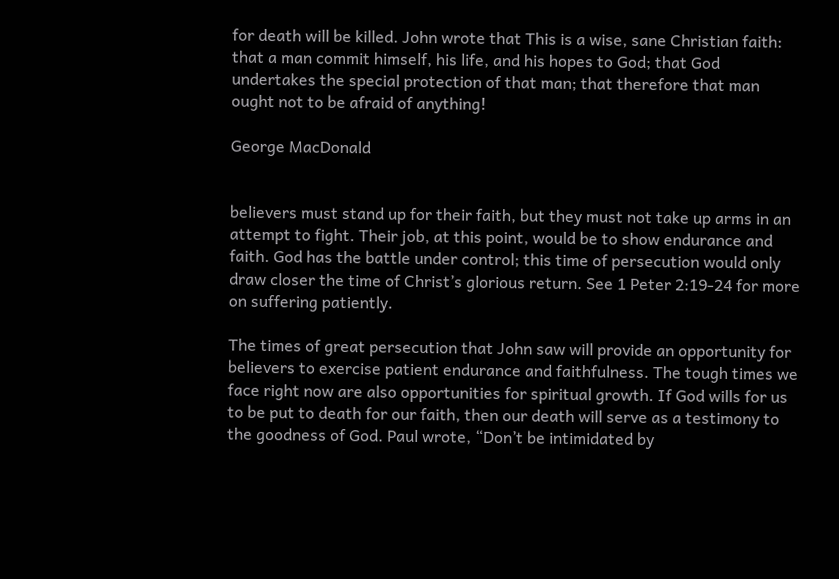for death will be killed. John wrote that This is a wise, sane Christian faith: that a man commit himself, his life, and his hopes to God; that God undertakes the special protection of that man; that therefore that man ought not to be afraid of anything!

George MacDonald


believers must stand up for their faith, but they must not take up arms in an attempt to fight. Their job, at this point, would be to show endurance and faith. God has the battle under control; this time of persecution would only draw closer the time of Christ’s glorious return. See 1 Peter 2:19-24 for more on suffering patiently.

The times of great persecution that John saw will provide an opportunity for believers to exercise patient endurance and faithfulness. The tough times we face right now are also opportunities for spiritual growth. If God wills for us to be put to death for our faith, then our death will serve as a testimony to the goodness of God. Paul wrote, “Don’t be intimidated by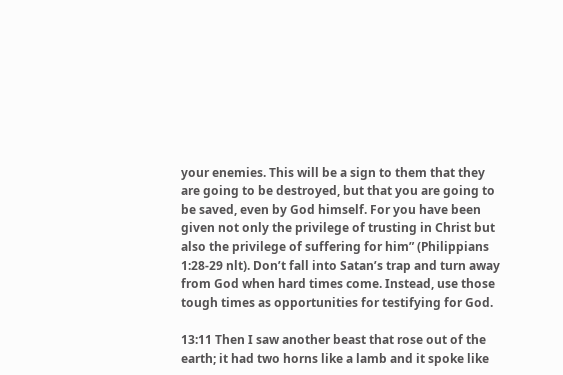your enemies. This will be a sign to them that they are going to be destroyed, but that you are going to be saved, even by God himself. For you have been given not only the privilege of trusting in Christ but also the privilege of suffering for him” (Philippians 1:28-29 nlt). Don’t fall into Satan’s trap and turn away from God when hard times come. Instead, use those tough times as opportunities for testifying for God.

13:11 Then I saw another beast that rose out of the earth; it had two horns like a lamb and it spoke like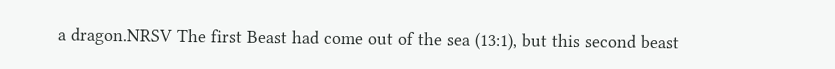a dragon.NRSV The first Beast had come out of the sea (13:1), but this second beast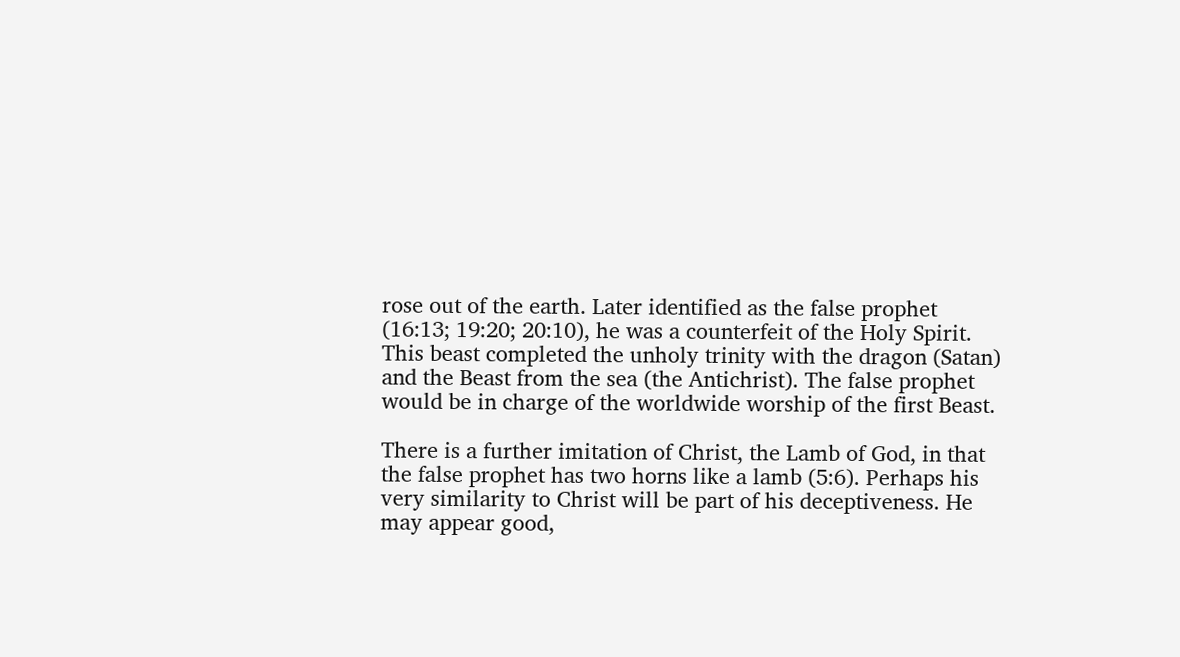rose out of the earth. Later identified as the false prophet (16:13; 19:20; 20:10), he was a counterfeit of the Holy Spirit. This beast completed the unholy trinity with the dragon (Satan) and the Beast from the sea (the Antichrist). The false prophet would be in charge of the worldwide worship of the first Beast.

There is a further imitation of Christ, the Lamb of God, in that the false prophet has two horns like a lamb (5:6). Perhaps his very similarity to Christ will be part of his deceptiveness. He may appear good,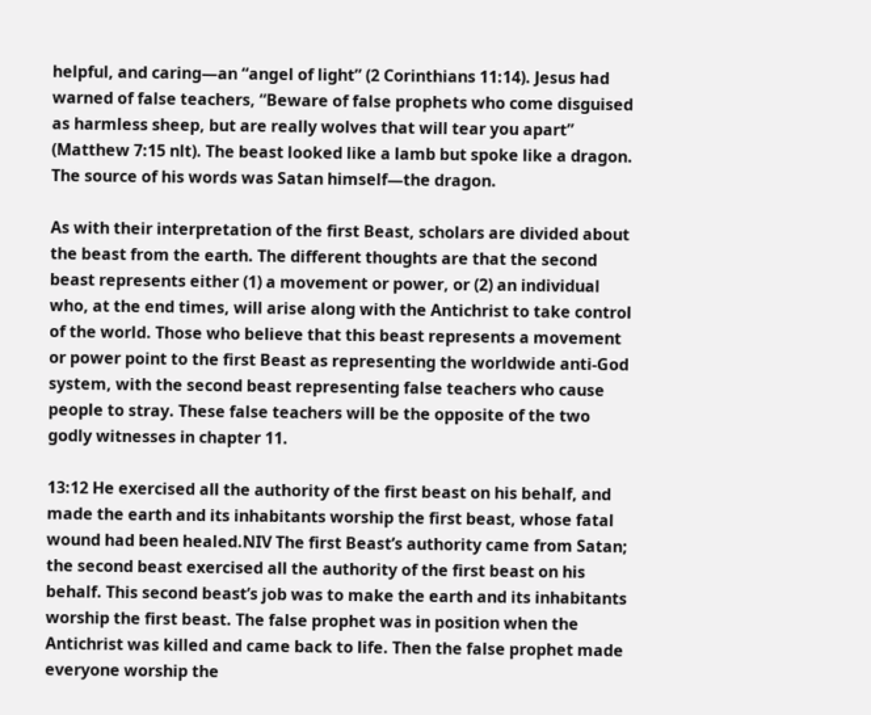helpful, and caring—an “angel of light” (2 Corinthians 11:14). Jesus had warned of false teachers, “Beware of false prophets who come disguised as harmless sheep, but are really wolves that will tear you apart” (Matthew 7:15 nlt). The beast looked like a lamb but spoke like a dragon. The source of his words was Satan himself—the dragon.

As with their interpretation of the first Beast, scholars are divided about the beast from the earth. The different thoughts are that the second beast represents either (1) a movement or power, or (2) an individual who, at the end times, will arise along with the Antichrist to take control of the world. Those who believe that this beast represents a movement or power point to the first Beast as representing the worldwide anti-God system, with the second beast representing false teachers who cause people to stray. These false teachers will be the opposite of the two godly witnesses in chapter 11.

13:12 He exercised all the authority of the first beast on his behalf, and made the earth and its inhabitants worship the first beast, whose fatal wound had been healed.NIV The first Beast’s authority came from Satan; the second beast exercised all the authority of the first beast on his behalf. This second beast’s job was to make the earth and its inhabitants worship the first beast. The false prophet was in position when the Antichrist was killed and came back to life. Then the false prophet made everyone worship the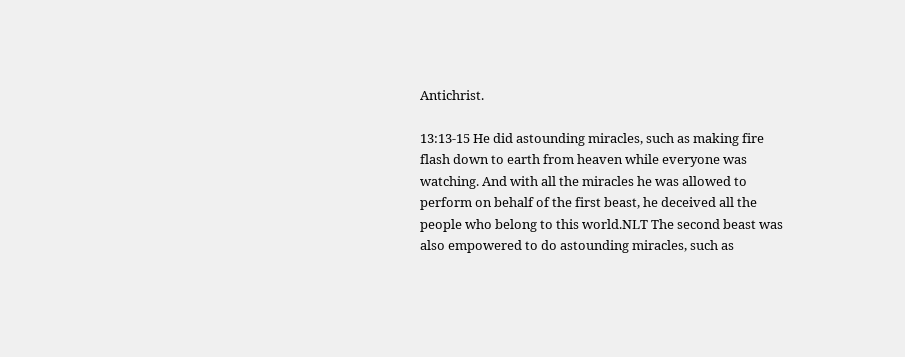Antichrist.

13:13-15 He did astounding miracles, such as making fire flash down to earth from heaven while everyone was watching. And with all the miracles he was allowed to perform on behalf of the first beast, he deceived all the people who belong to this world.NLT The second beast was also empowered to do astounding miracles, such as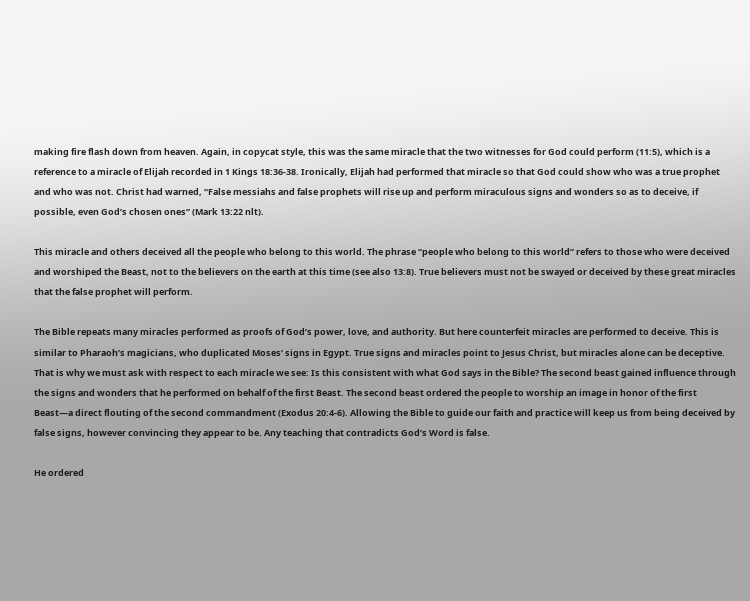making fire flash down from heaven. Again, in copycat style, this was the same miracle that the two witnesses for God could perform (11:5), which is a reference to a miracle of Elijah recorded in 1 Kings 18:36-38. Ironically, Elijah had performed that miracle so that God could show who was a true prophet and who was not. Christ had warned, “False messiahs and false prophets will rise up and perform miraculous signs and wonders so as to deceive, if possible, even God’s chosen ones” (Mark 13:22 nlt).

This miracle and others deceived all the people who belong to this world. The phrase “people who belong to this world” refers to those who were deceived and worshiped the Beast, not to the believers on the earth at this time (see also 13:8). True believers must not be swayed or deceived by these great miracles that the false prophet will perform.

The Bible repeats many miracles performed as proofs of God’s power, love, and authority. But here counterfeit miracles are performed to deceive. This is similar to Pharaoh’s magicians, who duplicated Moses’ signs in Egypt. True signs and miracles point to Jesus Christ, but miracles alone can be deceptive. That is why we must ask with respect to each miracle we see: Is this consistent with what God says in the Bible? The second beast gained influence through the signs and wonders that he performed on behalf of the first Beast. The second beast ordered the people to worship an image in honor of the first Beast—a direct flouting of the second commandment (Exodus 20:4-6). Allowing the Bible to guide our faith and practice will keep us from being deceived by false signs, however convincing they appear to be. Any teaching that contradicts God’s Word is false.

He ordered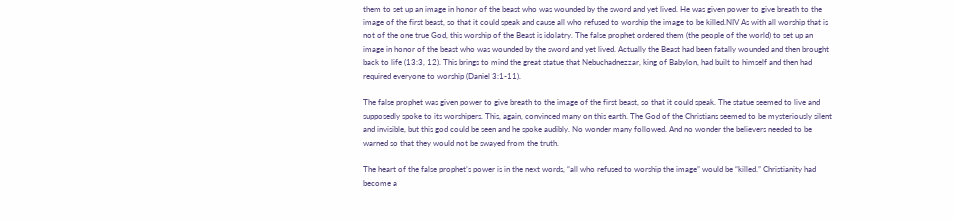them to set up an image in honor of the beast who was wounded by the sword and yet lived. He was given power to give breath to the image of the first beast, so that it could speak and cause all who refused to worship the image to be killed.NIV As with all worship that is not of the one true God, this worship of the Beast is idolatry. The false prophet ordered them (the people of the world) to set up an image in honor of the beast who was wounded by the sword and yet lived. Actually the Beast had been fatally wounded and then brought back to life (13:3, 12). This brings to mind the great statue that Nebuchadnezzar, king of Babylon, had built to himself and then had required everyone to worship (Daniel 3:1-11).

The false prophet was given power to give breath to the image of the first beast, so that it could speak. The statue seemed to live and supposedly spoke to its worshipers. This, again, convinced many on this earth. The God of the Christians seemed to be mysteriously silent and invisible, but this god could be seen and he spoke audibly. No wonder many followed. And no wonder the believers needed to be warned so that they would not be swayed from the truth.

The heart of the false prophet’s power is in the next words, “all who refused to worship the image” would be “killed.” Christianity had become a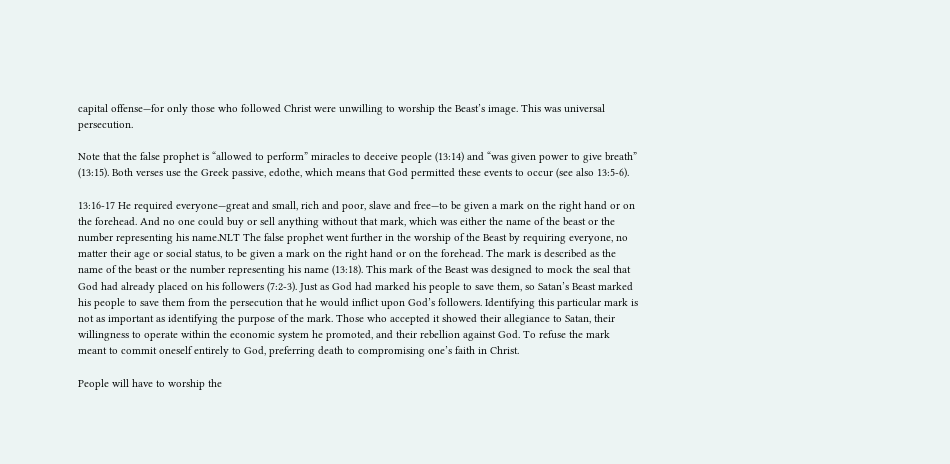capital offense—for only those who followed Christ were unwilling to worship the Beast’s image. This was universal persecution.

Note that the false prophet is “allowed to perform” miracles to deceive people (13:14) and “was given power to give breath” (13:15). Both verses use the Greek passive, edothe, which means that God permitted these events to occur (see also 13:5-6).

13:16-17 He required everyone—great and small, rich and poor, slave and free—to be given a mark on the right hand or on the forehead. And no one could buy or sell anything without that mark, which was either the name of the beast or the number representing his name.NLT The false prophet went further in the worship of the Beast by requiring everyone, no matter their age or social status, to be given a mark on the right hand or on the forehead. The mark is described as the name of the beast or the number representing his name (13:18). This mark of the Beast was designed to mock the seal that God had already placed on his followers (7:2-3). Just as God had marked his people to save them, so Satan’s Beast marked his people to save them from the persecution that he would inflict upon God’s followers. Identifying this particular mark is not as important as identifying the purpose of the mark. Those who accepted it showed their allegiance to Satan, their willingness to operate within the economic system he promoted, and their rebellion against God. To refuse the mark meant to commit oneself entirely to God, preferring death to compromising one’s faith in Christ.

People will have to worship the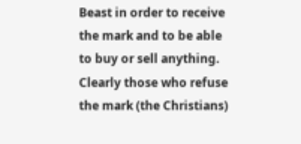Beast in order to receive the mark and to be able to buy or sell anything. Clearly those who refuse the mark (the Christians)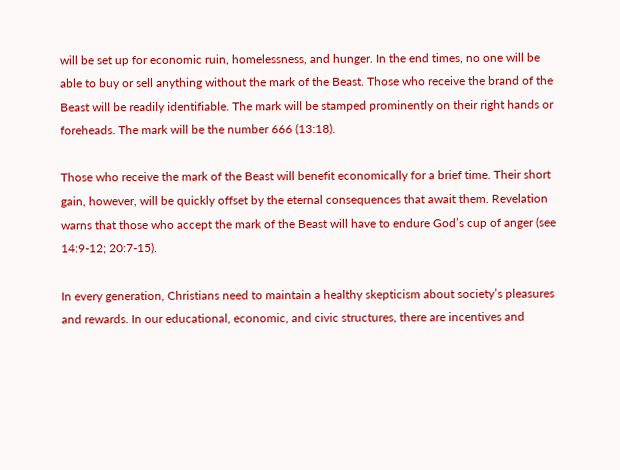will be set up for economic ruin, homelessness, and hunger. In the end times, no one will be able to buy or sell anything without the mark of the Beast. Those who receive the brand of the Beast will be readily identifiable. The mark will be stamped prominently on their right hands or foreheads. The mark will be the number 666 (13:18).

Those who receive the mark of the Beast will benefit economically for a brief time. Their short gain, however, will be quickly offset by the eternal consequences that await them. Revelation warns that those who accept the mark of the Beast will have to endure God’s cup of anger (see 14:9-12; 20:7-15).

In every generation, Christians need to maintain a healthy skepticism about society’s pleasures and rewards. In our educational, economic, and civic structures, there are incentives and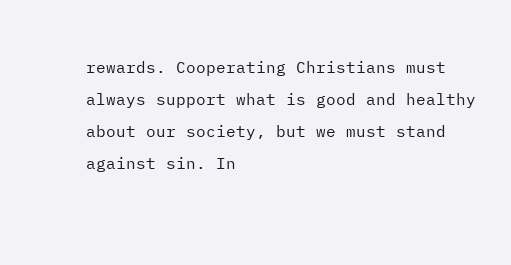rewards. Cooperating Christians must always support what is good and healthy about our society, but we must stand against sin. In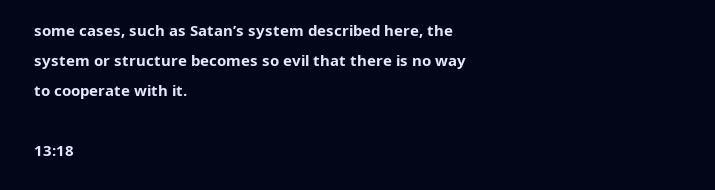some cases, such as Satan’s system described here, the system or structure becomes so evil that there is no way to cooperate with it.

13:18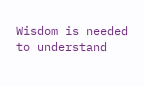Wisdom is needed to understand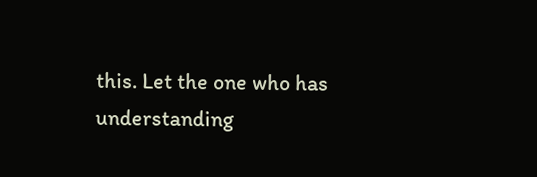this. Let the one who has understanding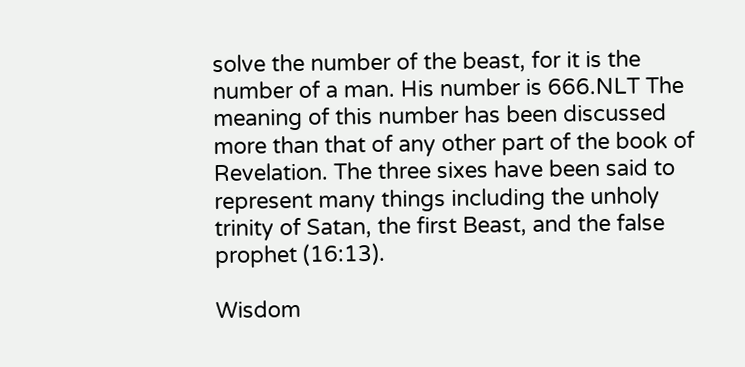solve the number of the beast, for it is the number of a man. His number is 666.NLT The meaning of this number has been discussed more than that of any other part of the book of Revelation. The three sixes have been said to represent many things including the unholy trinity of Satan, the first Beast, and the false prophet (16:13).

Wisdom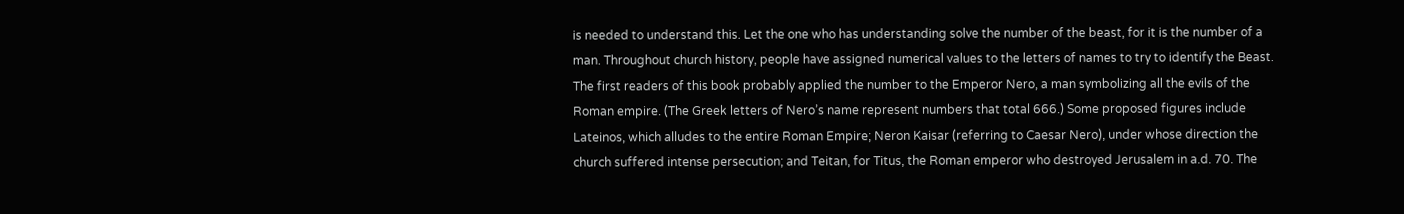is needed to understand this. Let the one who has understanding solve the number of the beast, for it is the number of a man. Throughout church history, people have assigned numerical values to the letters of names to try to identify the Beast. The first readers of this book probably applied the number to the Emperor Nero, a man symbolizing all the evils of the Roman empire. (The Greek letters of Nero’s name represent numbers that total 666.) Some proposed figures include Lateinos, which alludes to the entire Roman Empire; Neron Kaisar (referring to Caesar Nero), under whose direction the church suffered intense persecution; and Teitan, for Titus, the Roman emperor who destroyed Jerusalem in a.d. 70. The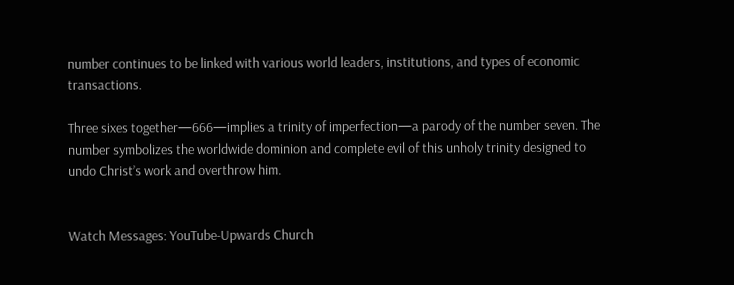number continues to be linked with various world leaders, institutions, and types of economic transactions.

Three sixes together—666—implies a trinity of imperfection—a parody of the number seven. The number symbolizes the worldwide dominion and complete evil of this unholy trinity designed to undo Christ’s work and overthrow him.


Watch Messages: YouTube-Upwards Church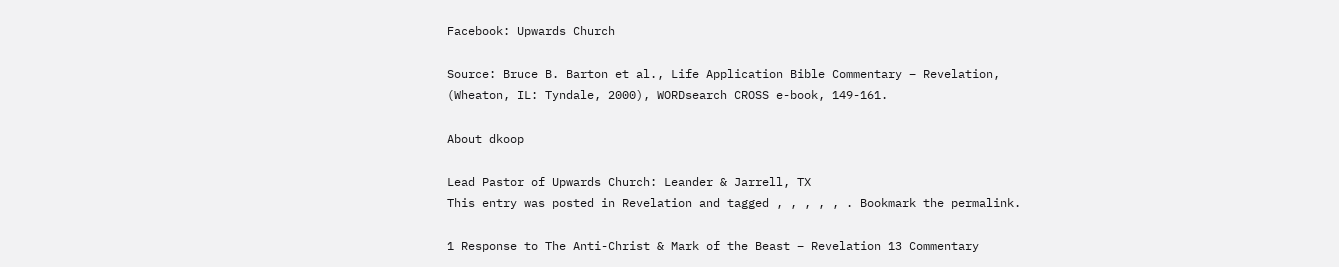Facebook: Upwards Church

Source: Bruce B. Barton et al., Life Application Bible Commentary – Revelation, (Wheaton, IL: Tyndale, 2000), WORDsearch CROSS e-book, 149-161.

About dkoop

Lead Pastor of Upwards Church: Leander & Jarrell, TX
This entry was posted in Revelation and tagged , , , , , . Bookmark the permalink.

1 Response to The Anti-Christ & Mark of the Beast – Revelation 13 Commentary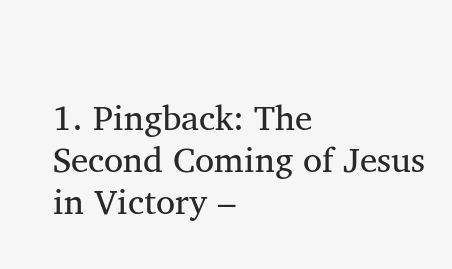1. Pingback: The Second Coming of Jesus in Victory –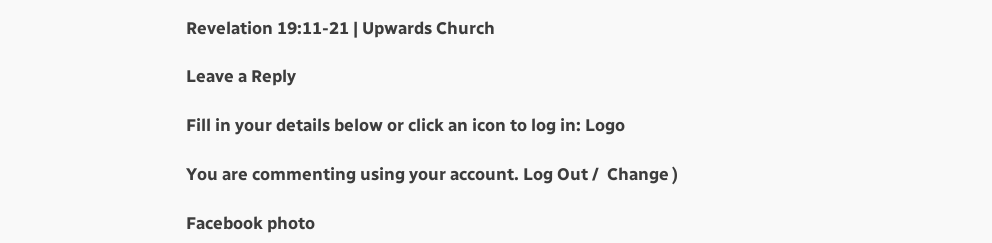Revelation 19:11-21 | Upwards Church

Leave a Reply

Fill in your details below or click an icon to log in: Logo

You are commenting using your account. Log Out /  Change )

Facebook photo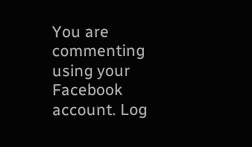You are commenting using your Facebook account. Log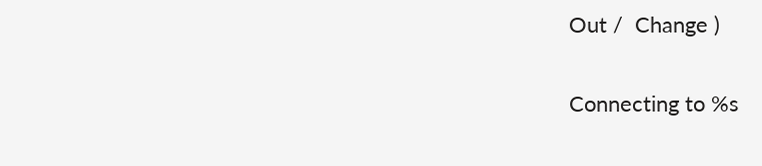Out /  Change )

Connecting to %s